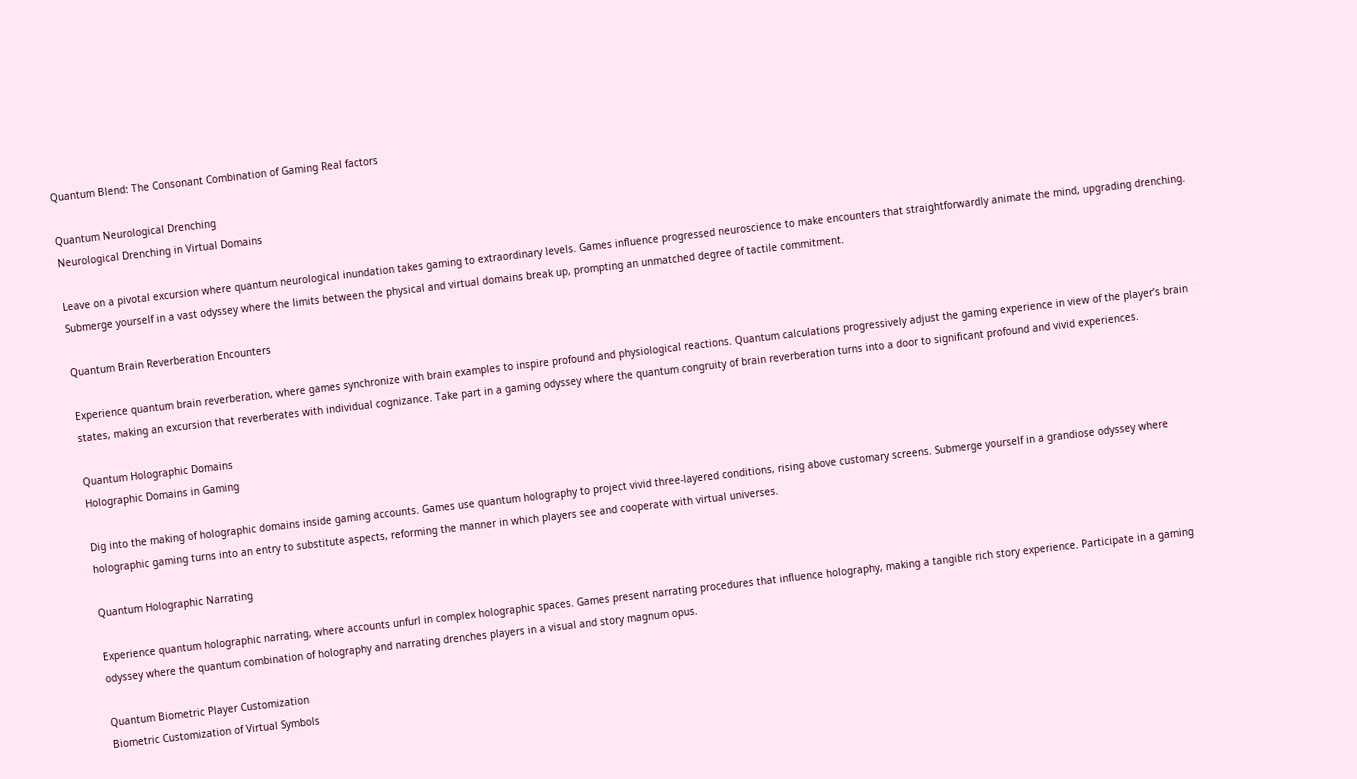Quantum Blend: The Consonant Combination of Gaming Real factors

Quantum Neurological Drenching
Neurological Drenching in Virtual Domains

Leave on a pivotal excursion where quantum neurological inundation takes gaming to extraordinary levels. Games influence progressed neuroscience to make encounters that straightforwardly animate the mind, upgrading drenching. Submerge yourself in a vast odyssey where the limits between the physical and virtual domains break up, prompting an unmatched degree of tactile commitment.

Quantum Brain Reverberation Encounters

Experience quantum brain reverberation, where games synchronize with brain examples to inspire profound and physiological reactions. Quantum calculations progressively adjust the gaming experience in view of the player’s brain states, making an excursion that reverberates with individual cognizance. Take part in a gaming odyssey where the quantum congruity of brain reverberation turns into a door to significant profound and vivid experiences.

Quantum Holographic Domains
Holographic Domains in Gaming

Dig into the making of holographic domains inside gaming accounts. Games use quantum holography to project vivid three-layered conditions, rising above customary screens. Submerge yourself in a grandiose odyssey where holographic gaming turns into an entry to substitute aspects, reforming the manner in which players see and cooperate with virtual universes.

Quantum Holographic Narrating

Experience quantum holographic narrating, where accounts unfurl in complex holographic spaces. Games present narrating procedures that influence holography, making a tangible rich story experience. Participate in a gaming odyssey where the quantum combination of holography and narrating drenches players in a visual and story magnum opus.

Quantum Biometric Player Customization
Biometric Customization of Virtual Symbols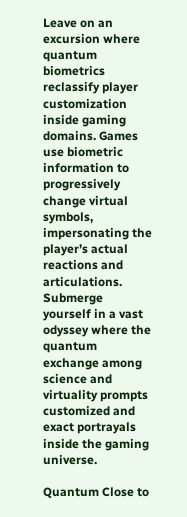Leave on an excursion where quantum biometrics reclassify player customization inside gaming domains. Games use biometric information to progressively change virtual symbols, impersonating the player’s actual reactions and articulations. Submerge yourself in a vast odyssey where the quantum exchange among science and virtuality prompts customized and exact portrayals inside the gaming universe.

Quantum Close to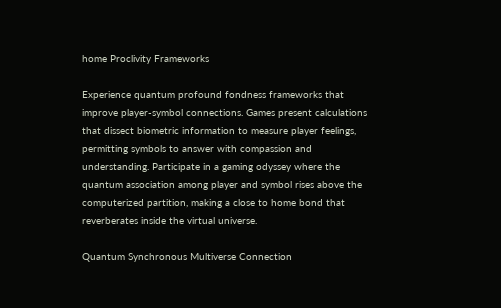home Proclivity Frameworks

Experience quantum profound fondness frameworks that improve player-symbol connections. Games present calculations that dissect biometric information to measure player feelings, permitting symbols to answer with compassion and understanding. Participate in a gaming odyssey where the quantum association among player and symbol rises above the computerized partition, making a close to home bond that reverberates inside the virtual universe.

Quantum Synchronous Multiverse Connection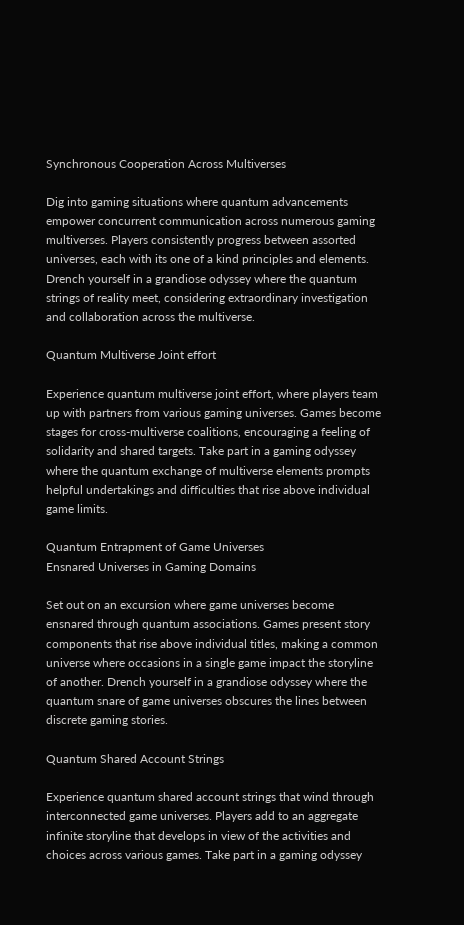Synchronous Cooperation Across Multiverses

Dig into gaming situations where quantum advancements empower concurrent communication across numerous gaming multiverses. Players consistently progress between assorted universes, each with its one of a kind principles and elements. Drench yourself in a grandiose odyssey where the quantum strings of reality meet, considering extraordinary investigation and collaboration across the multiverse.

Quantum Multiverse Joint effort

Experience quantum multiverse joint effort, where players team up with partners from various gaming universes. Games become stages for cross-multiverse coalitions, encouraging a feeling of solidarity and shared targets. Take part in a gaming odyssey where the quantum exchange of multiverse elements prompts helpful undertakings and difficulties that rise above individual game limits.

Quantum Entrapment of Game Universes
Ensnared Universes in Gaming Domains

Set out on an excursion where game universes become ensnared through quantum associations. Games present story components that rise above individual titles, making a common universe where occasions in a single game impact the storyline of another. Drench yourself in a grandiose odyssey where the quantum snare of game universes obscures the lines between discrete gaming stories.

Quantum Shared Account Strings

Experience quantum shared account strings that wind through interconnected game universes. Players add to an aggregate infinite storyline that develops in view of the activities and choices across various games. Take part in a gaming odyssey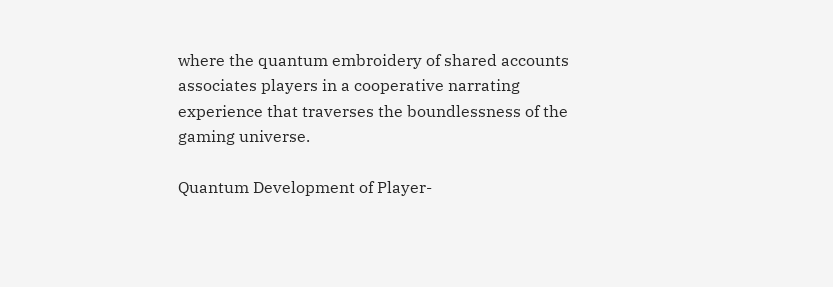where the quantum embroidery of shared accounts associates players in a cooperative narrating experience that traverses the boundlessness of the gaming universe.

Quantum Development of Player-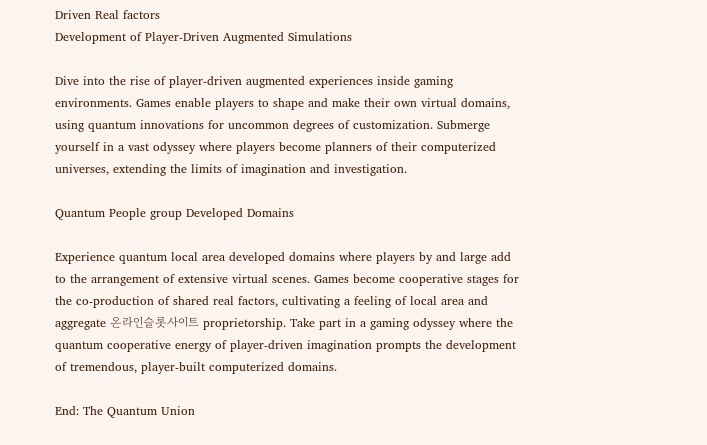Driven Real factors
Development of Player-Driven Augmented Simulations

Dive into the rise of player-driven augmented experiences inside gaming environments. Games enable players to shape and make their own virtual domains, using quantum innovations for uncommon degrees of customization. Submerge yourself in a vast odyssey where players become planners of their computerized universes, extending the limits of imagination and investigation.

Quantum People group Developed Domains

Experience quantum local area developed domains where players by and large add to the arrangement of extensive virtual scenes. Games become cooperative stages for the co-production of shared real factors, cultivating a feeling of local area and aggregate 온라인슬롯사이트 proprietorship. Take part in a gaming odyssey where the quantum cooperative energy of player-driven imagination prompts the development of tremendous, player-built computerized domains.

End: The Quantum Union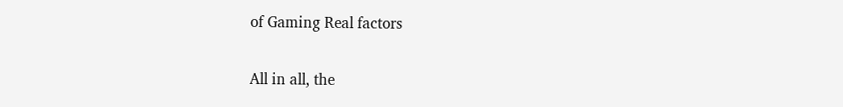of Gaming Real factors

All in all, the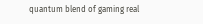quantum blend of gaming real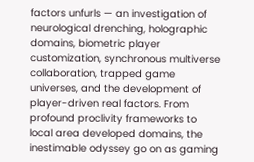factors unfurls — an investigation of neurological drenching, holographic domains, biometric player customization, synchronous multiverse collaboration, trapped game universes, and the development of player-driven real factors. From profound proclivity frameworks to local area developed domains, the inestimable odyssey go on as gaming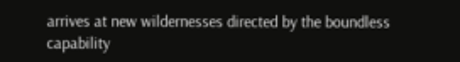arrives at new wildernesses directed by the boundless capability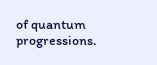of quantum progressions.